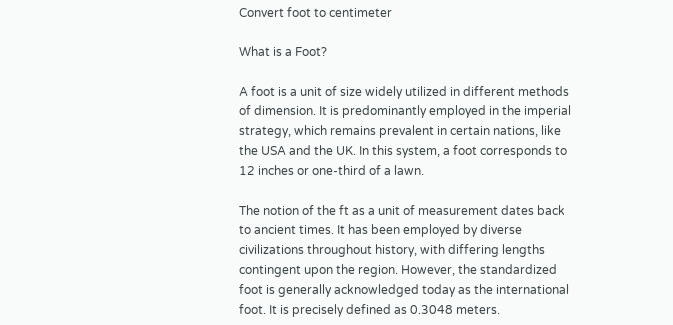Convert foot to centimeter

What is a Foot?

A foot is a unit of size widely utilized in different methods of dimension. It is predominantly employed in the imperial strategy, which remains prevalent in certain nations, like the USA and the UK. In this system, a foot corresponds to 12 inches or one-third of a lawn.

The notion of the ft as a unit of measurement dates back to ancient times. It has been employed by diverse civilizations throughout history, with differing lengths contingent upon the region. However, the standardized foot is generally acknowledged today as the international foot. It is precisely defined as 0.3048 meters.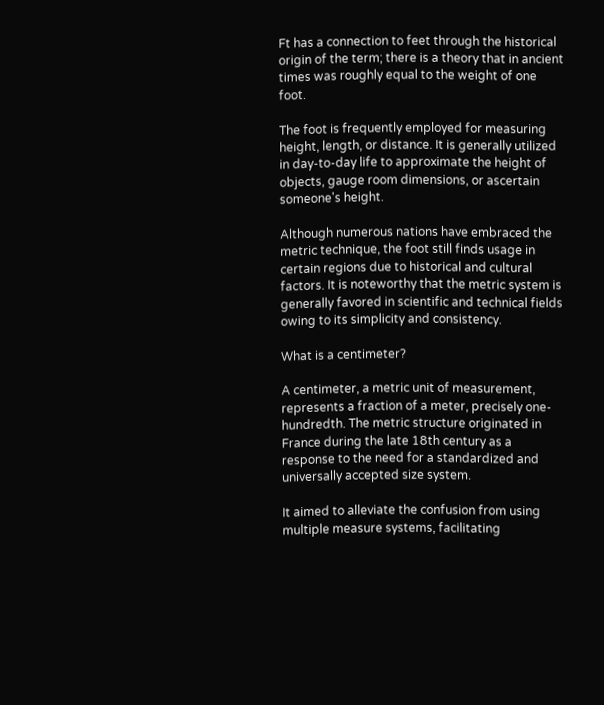Ft has a connection to feet through the historical origin of the term; there is a theory that in ancient times was roughly equal to the weight of one foot.

The foot is frequently employed for measuring height, length, or distance. It is generally utilized in day-to-day life to approximate the height of objects, gauge room dimensions, or ascertain someone's height.

Although numerous nations have embraced the metric technique, the foot still finds usage in certain regions due to historical and cultural factors. It is noteworthy that the metric system is generally favored in scientific and technical fields owing to its simplicity and consistency.

What is a centimeter?

A centimeter, a metric unit of measurement, represents a fraction of a meter, precisely one-hundredth. The metric structure originated in France during the late 18th century as a response to the need for a standardized and universally accepted size system.

It aimed to alleviate the confusion from using multiple measure systems, facilitating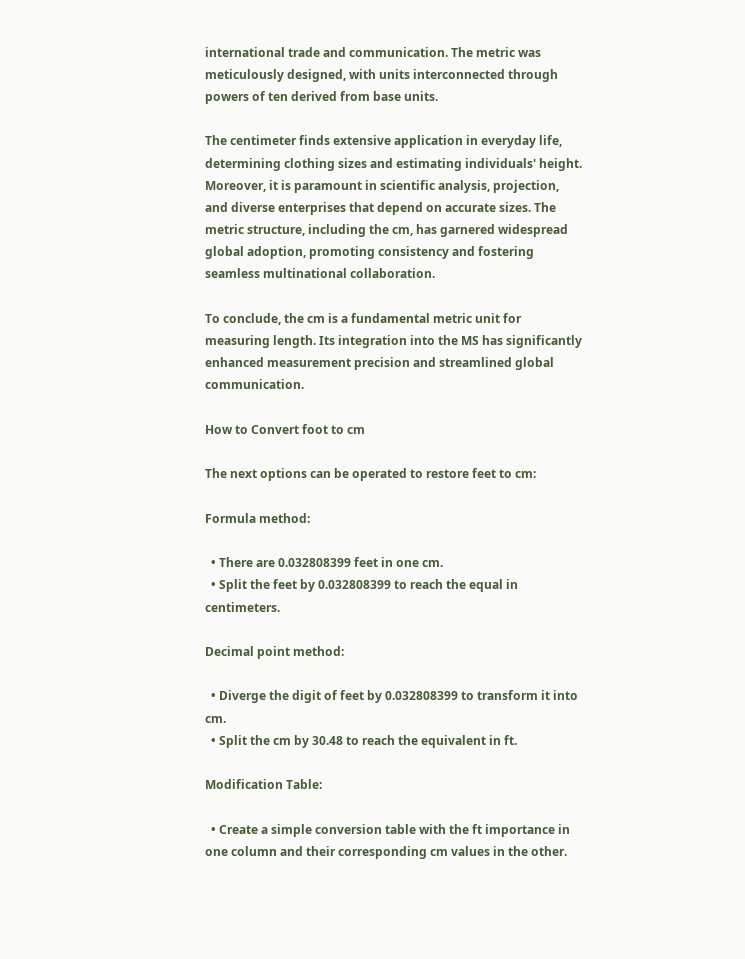international trade and communication. The metric was meticulously designed, with units interconnected through powers of ten derived from base units.

The centimeter finds extensive application in everyday life, determining clothing sizes and estimating individuals' height. Moreover, it is paramount in scientific analysis, projection, and diverse enterprises that depend on accurate sizes. The metric structure, including the cm, has garnered widespread global adoption, promoting consistency and fostering seamless multinational collaboration.

To conclude, the cm is a fundamental metric unit for measuring length. Its integration into the MS has significantly enhanced measurement precision and streamlined global communication.

How to Convert foot to cm

The next options can be operated to restore feet to cm:

Formula method:

  • There are 0.032808399 feet in one cm.
  • Split the feet by 0.032808399 to reach the equal in centimeters.

Decimal point method:

  • Diverge the digit of feet by 0.032808399 to transform it into cm.
  • Split the cm by 30.48 to reach the equivalent in ft.

Modification Table:

  • Create a simple conversion table with the ft importance in one column and their corresponding cm values in the other.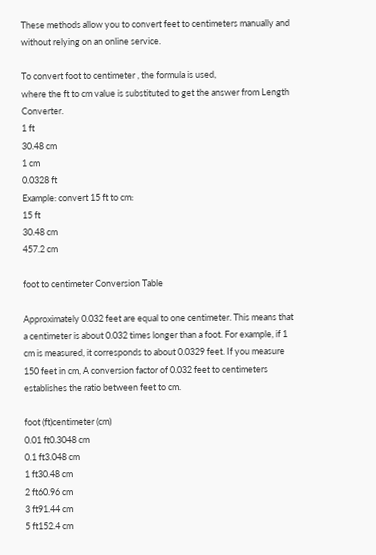These methods allow you to convert feet to centimeters manually and without relying on an online service.

To convert foot to centimeter , the formula is used,
where the ft to cm value is substituted to get the answer from Length Converter.
1 ft
30.48 cm
1 cm
0.0328 ft
Example: convert 15 ft to cm:
15 ft
30.48 cm
457.2 cm

foot to centimeter Conversion Table

Approximately 0.032 feet are equal to one centimeter. This means that a centimeter is about 0.032 times longer than a foot. For example, if 1 cm is measured, it corresponds to about 0.0329 feet. If you measure 150 feet in cm, A conversion factor of 0.032 feet to centimeters establishes the ratio between feet to cm.

foot (ft)centimeter (cm)
0.01 ft0.3048 cm
0.1 ft3.048 cm
1 ft30.48 cm
2 ft60.96 cm
3 ft91.44 cm
5 ft152.4 cm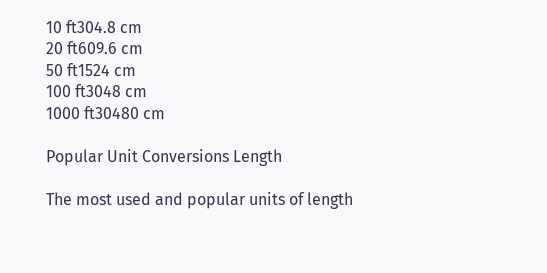10 ft304.8 cm
20 ft609.6 cm
50 ft1524 cm
100 ft3048 cm
1000 ft30480 cm

Popular Unit Conversions Length

The most used and popular units of length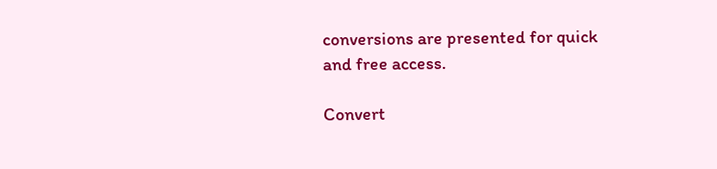conversions are presented for quick and free access.

Convert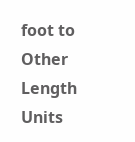foot to Other Length Units